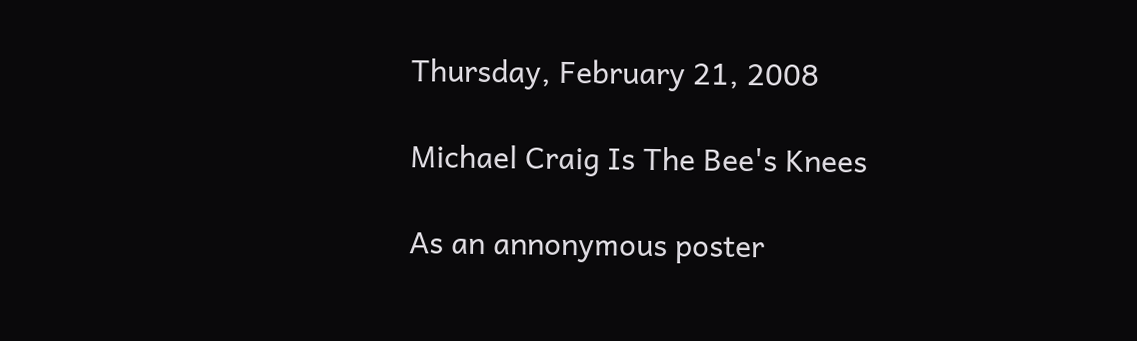Thursday, February 21, 2008

Michael Craig Is The Bee's Knees

As an annonymous poster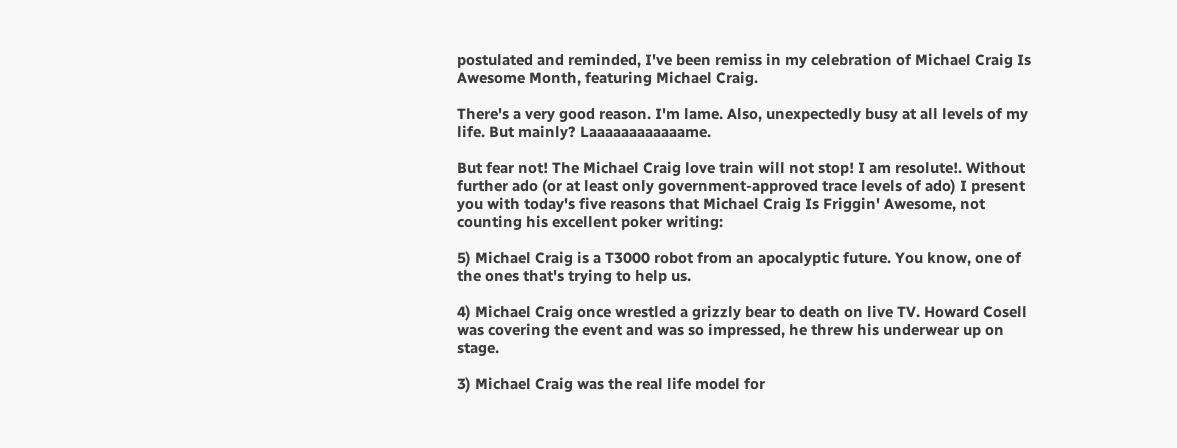postulated and reminded, I've been remiss in my celebration of Michael Craig Is Awesome Month, featuring Michael Craig.

There's a very good reason. I'm lame. Also, unexpectedly busy at all levels of my life. But mainly? Laaaaaaaaaaaame.

But fear not! The Michael Craig love train will not stop! I am resolute!. Without further ado (or at least only government-approved trace levels of ado) I present you with today's five reasons that Michael Craig Is Friggin' Awesome, not counting his excellent poker writing:

5) Michael Craig is a T3000 robot from an apocalyptic future. You know, one of the ones that's trying to help us.

4) Michael Craig once wrestled a grizzly bear to death on live TV. Howard Cosell was covering the event and was so impressed, he threw his underwear up on stage.

3) Michael Craig was the real life model for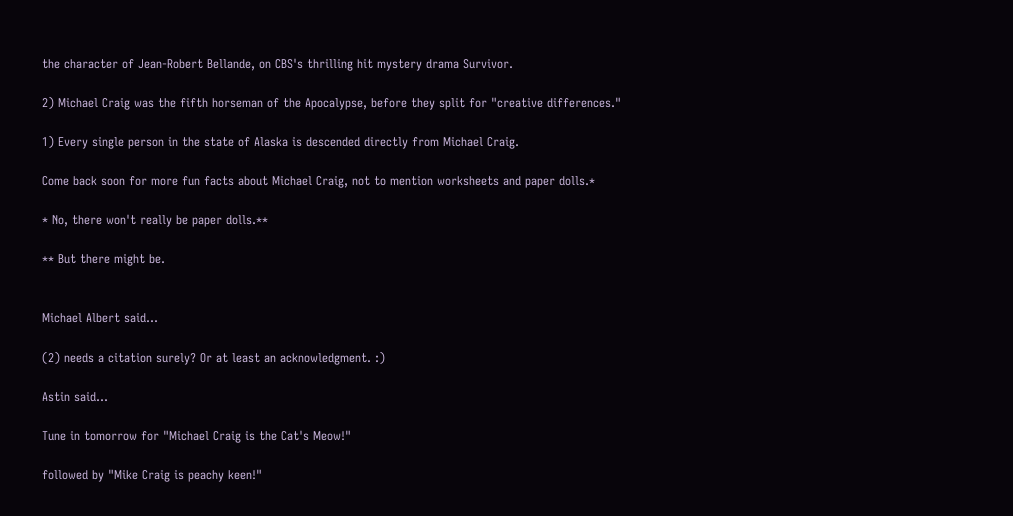the character of Jean-Robert Bellande, on CBS's thrilling hit mystery drama Survivor.

2) Michael Craig was the fifth horseman of the Apocalypse, before they split for "creative differences."

1) Every single person in the state of Alaska is descended directly from Michael Craig.

Come back soon for more fun facts about Michael Craig, not to mention worksheets and paper dolls.*

* No, there won't really be paper dolls.**

** But there might be.


Michael Albert said...

(2) needs a citation surely? Or at least an acknowledgment. :)

Astin said...

Tune in tomorrow for "Michael Craig is the Cat's Meow!"

followed by "Mike Craig is peachy keen!"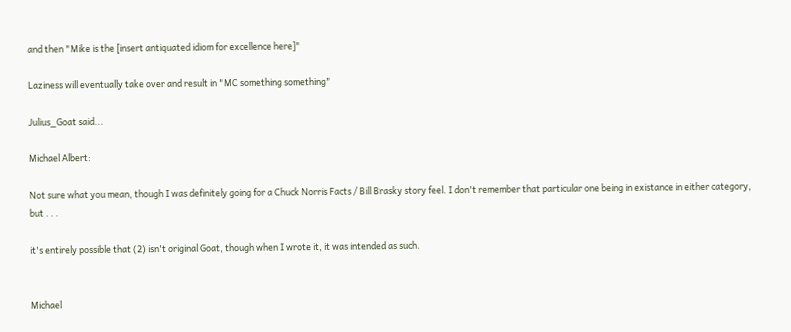and then "Mike is the [insert antiquated idiom for excellence here]"

Laziness will eventually take over and result in "MC something something"

Julius_Goat said...

Michael Albert:

Not sure what you mean, though I was definitely going for a Chuck Norris Facts / Bill Brasky story feel. I don't remember that particular one being in existance in either category, but . . .

it's entirely possible that (2) isn't original Goat, though when I wrote it, it was intended as such.


Michael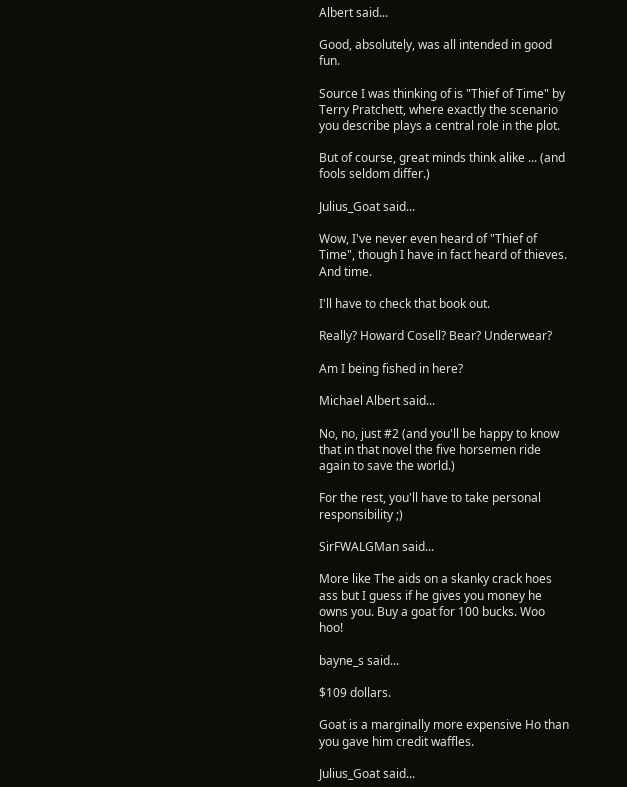Albert said...

Good, absolutely, was all intended in good fun.

Source I was thinking of is "Thief of Time" by Terry Pratchett, where exactly the scenario you describe plays a central role in the plot.

But of course, great minds think alike ... (and fools seldom differ.)

Julius_Goat said...

Wow, I've never even heard of "Thief of Time", though I have in fact heard of thieves. And time.

I'll have to check that book out.

Really? Howard Cosell? Bear? Underwear?

Am I being fished in here?

Michael Albert said...

No, no, just #2 (and you'll be happy to know that in that novel the five horsemen ride again to save the world.)

For the rest, you'll have to take personal responsibility ;)

SirFWALGMan said...

More like The aids on a skanky crack hoes ass but I guess if he gives you money he owns you. Buy a goat for 100 bucks. Woo hoo!

bayne_s said...

$109 dollars.

Goat is a marginally more expensive Ho than you gave him credit waffles.

Julius_Goat said...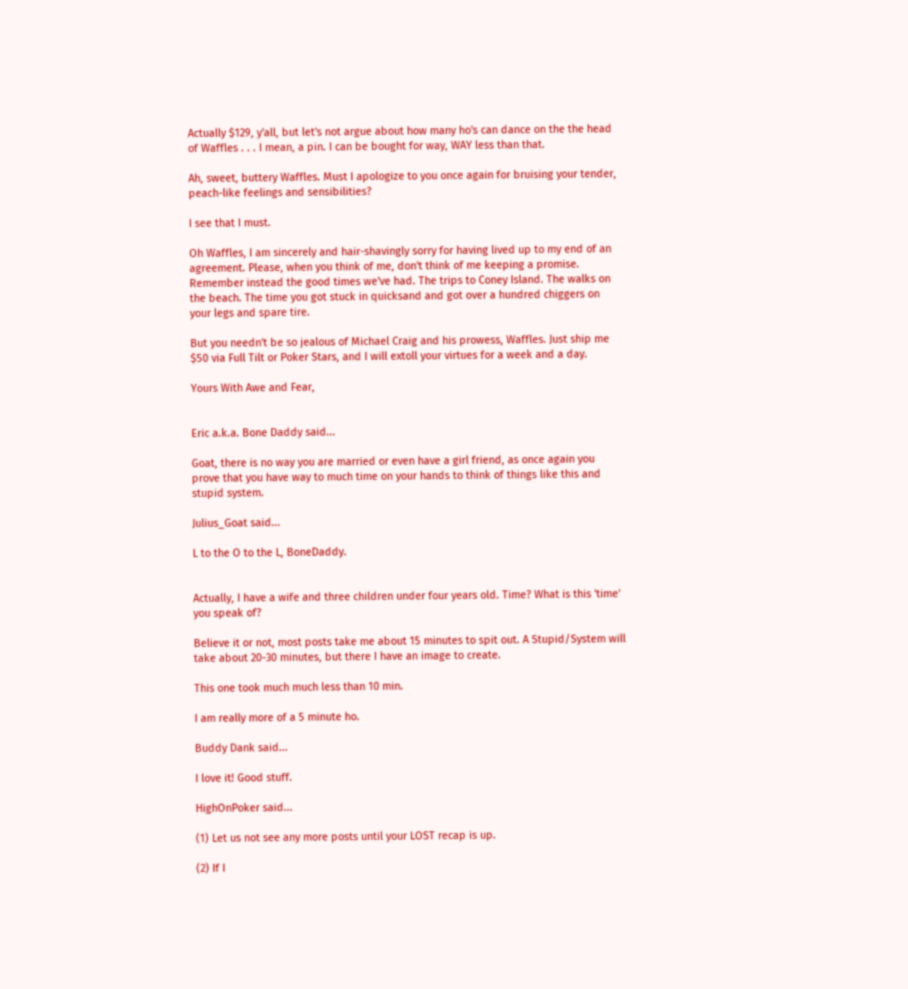Actually $129, y'all, but let's not argue about how many ho's can dance on the the head of Waffles . . . I mean, a pin. I can be bought for way, WAY less than that.

Ah, sweet, buttery Waffles. Must I apologize to you once again for bruising your tender, peach-like feelings and sensibilities?

I see that I must.

Oh Waffles, I am sincerely and hair-shavingly sorry for having lived up to my end of an agreement. Please, when you think of me, don't think of me keeping a promise. Remember instead the good times we've had. The trips to Coney Island. The walks on the beach. The time you got stuck in quicksand and got over a hundred chiggers on your legs and spare tire.

But you needn't be so jealous of Michael Craig and his prowess, Waffles. Just ship me $50 via Full Tilt or Poker Stars, and I will extoll your virtues for a week and a day.

Yours With Awe and Fear,


Eric a.k.a. Bone Daddy said...

Goat, there is no way you are married or even have a girl friend, as once again you prove that you have way to much time on your hands to think of things like this and stupid system.

Julius_Goat said...

L to the O to the L, BoneDaddy.


Actually, I have a wife and three children under four years old. Time? What is this 'time' you speak of?

Believe it or not, most posts take me about 15 minutes to spit out. A Stupid/System will take about 20-30 minutes, but there I have an image to create.

This one took much much less than 10 min.

I am really more of a 5 minute ho.

Buddy Dank said...

I love it! Good stuff.

HighOnPoker said...

(1) Let us not see any more posts until your LOST recap is up.

(2) If I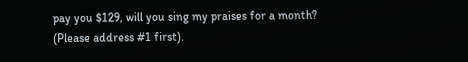pay you $129, will you sing my praises for a month? (Please address #1 first).